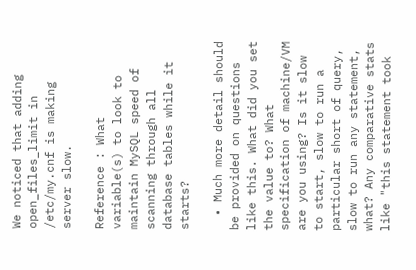We noticed that adding open_files_limit in /etc/my.cnf is making server slow.

Reference : What variable(s) to look to maintain MySQL speed of scanning through all database tables while it starts?

  • Much more detail should be provided on questions like this. What did you set the value to? What specification of machine/VM are you using? Is it slow to start, slow to run a particular short of query, slow to run any statement, what? Any comparative stats like "this statement took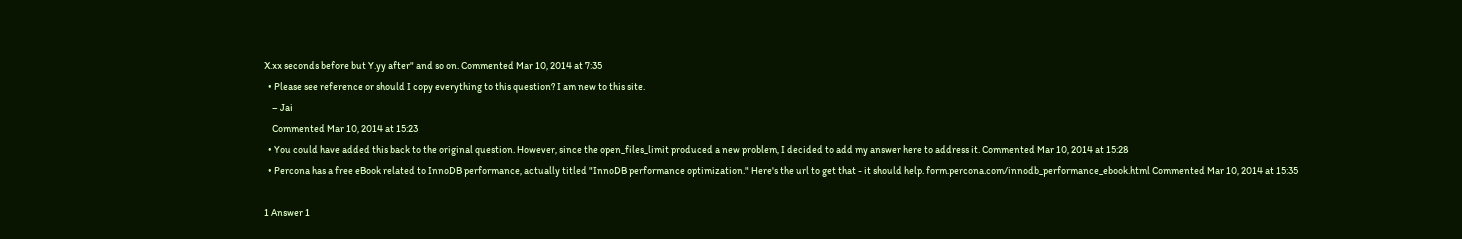X.xx seconds before but Y.yy after" and so on. Commented Mar 10, 2014 at 7:35
  • Please see reference or should I copy everything to this question? I am new to this site.
    – Jai
    Commented Mar 10, 2014 at 15:23
  • You could have added this back to the original question. However, since the open_files_limit produced a new problem, I decided to add my answer here to address it. Commented Mar 10, 2014 at 15:28
  • Percona has a free eBook related to InnoDB performance, actually titled "InnoDB performance optimization." Here's the url to get that - it should help. form.percona.com/innodb_performance_ebook.html Commented Mar 10, 2014 at 15:35

1 Answer 1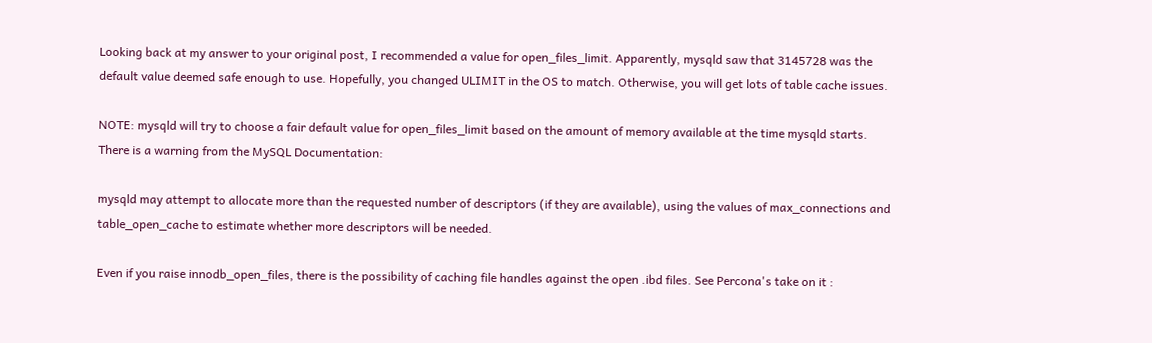Looking back at my answer to your original post, I recommended a value for open_files_limit. Apparently, mysqld saw that 3145728 was the default value deemed safe enough to use. Hopefully, you changed ULIMIT in the OS to match. Otherwise, you will get lots of table cache issues.

NOTE: mysqld will try to choose a fair default value for open_files_limit based on the amount of memory available at the time mysqld starts. There is a warning from the MySQL Documentation:

mysqld may attempt to allocate more than the requested number of descriptors (if they are available), using the values of max_connections and table_open_cache to estimate whether more descriptors will be needed.

Even if you raise innodb_open_files, there is the possibility of caching file handles against the open .ibd files. See Percona's take on it :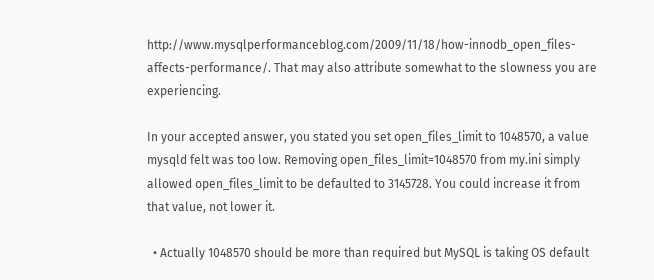http://www.mysqlperformanceblog.com/2009/11/18/how-innodb_open_files-affects-performance/. That may also attribute somewhat to the slowness you are experiencing.

In your accepted answer, you stated you set open_files_limit to 1048570, a value mysqld felt was too low. Removing open_files_limit=1048570 from my.ini simply allowed open_files_limit to be defaulted to 3145728. You could increase it from that value, not lower it.

  • Actually 1048570 should be more than required but MySQL is taking OS default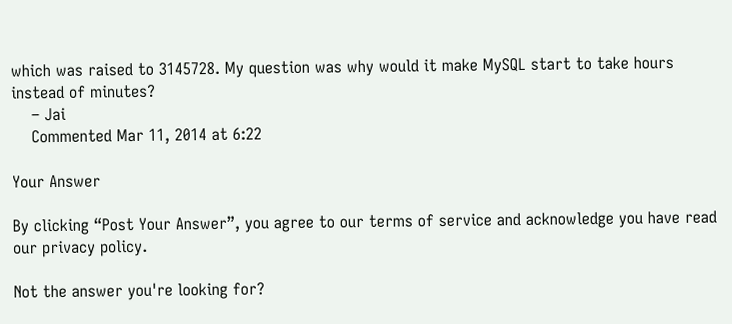which was raised to 3145728. My question was why would it make MySQL start to take hours instead of minutes?
    – Jai
    Commented Mar 11, 2014 at 6:22

Your Answer

By clicking “Post Your Answer”, you agree to our terms of service and acknowledge you have read our privacy policy.

Not the answer you're looking for?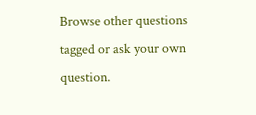Browse other questions tagged or ask your own question.